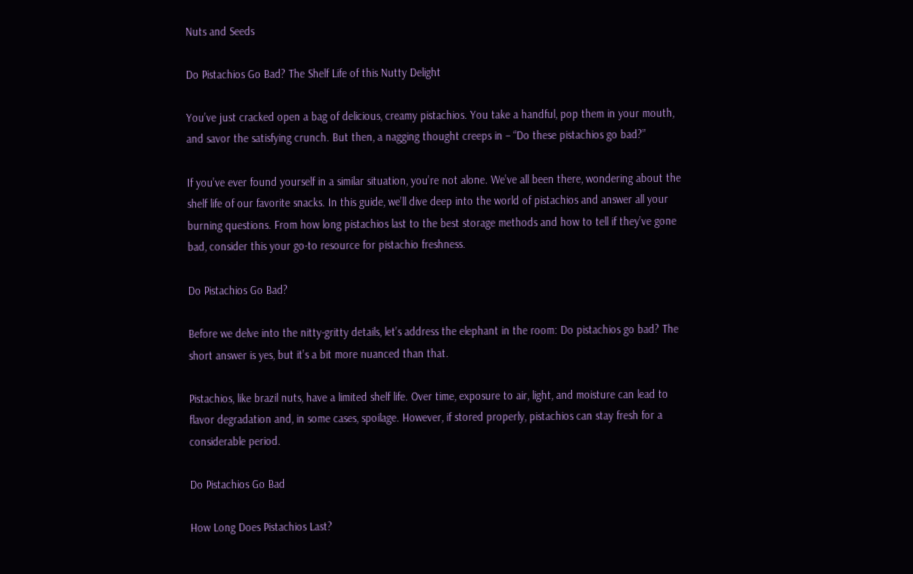Nuts and Seeds

Do Pistachios Go Bad? The Shelf Life of this Nutty Delight

You’ve just cracked open a bag of delicious, creamy pistachios. You take a handful, pop them in your mouth, and savor the satisfying crunch. But then, a nagging thought creeps in – “Do these pistachios go bad?”

If you’ve ever found yourself in a similar situation, you’re not alone. We’ve all been there, wondering about the shelf life of our favorite snacks. In this guide, we’ll dive deep into the world of pistachios and answer all your burning questions. From how long pistachios last to the best storage methods and how to tell if they’ve gone bad, consider this your go-to resource for pistachio freshness.

Do Pistachios Go Bad?

Before we delve into the nitty-gritty details, let’s address the elephant in the room: Do pistachios go bad? The short answer is yes, but it’s a bit more nuanced than that.

Pistachios, like brazil nuts, have a limited shelf life. Over time, exposure to air, light, and moisture can lead to flavor degradation and, in some cases, spoilage. However, if stored properly, pistachios can stay fresh for a considerable period.

Do Pistachios Go Bad

How Long Does Pistachios Last?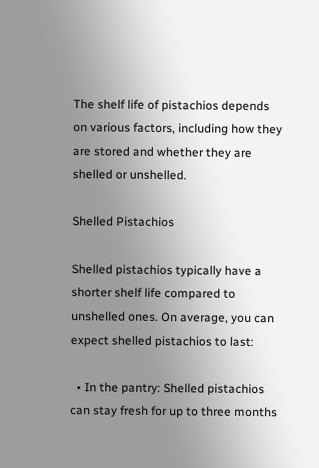The shelf life of pistachios depends on various factors, including how they are stored and whether they are shelled or unshelled.

Shelled Pistachios

Shelled pistachios typically have a shorter shelf life compared to unshelled ones. On average, you can expect shelled pistachios to last:

  • In the pantry: Shelled pistachios can stay fresh for up to three months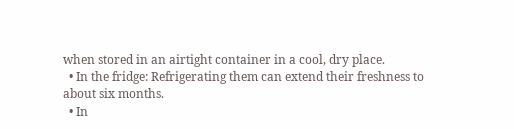when stored in an airtight container in a cool, dry place.
  • In the fridge: Refrigerating them can extend their freshness to about six months.
  • In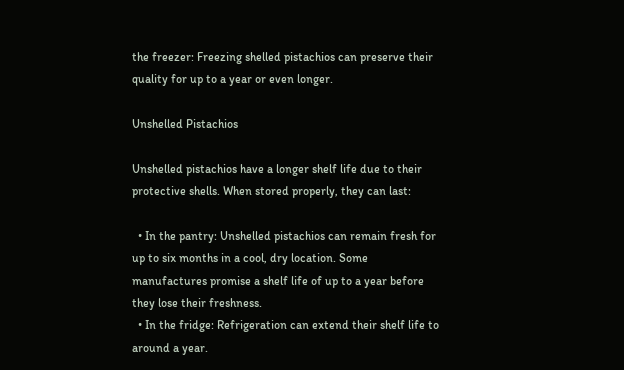the freezer: Freezing shelled pistachios can preserve their quality for up to a year or even longer.

Unshelled Pistachios

Unshelled pistachios have a longer shelf life due to their protective shells. When stored properly, they can last:

  • In the pantry: Unshelled pistachios can remain fresh for up to six months in a cool, dry location. Some manufactures promise a shelf life of up to a year before they lose their freshness.
  • In the fridge: Refrigeration can extend their shelf life to around a year.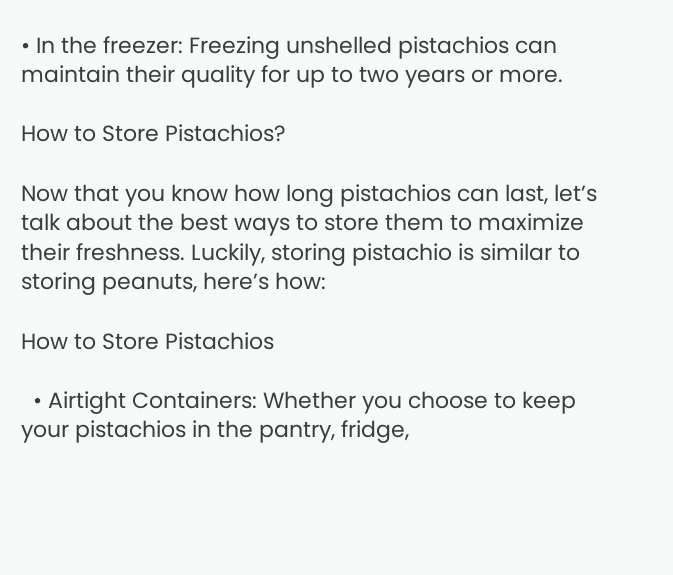• In the freezer: Freezing unshelled pistachios can maintain their quality for up to two years or more.

How to Store Pistachios?

Now that you know how long pistachios can last, let’s talk about the best ways to store them to maximize their freshness. Luckily, storing pistachio is similar to storing peanuts, here’s how:

How to Store Pistachios

  • Airtight Containers: Whether you choose to keep your pistachios in the pantry, fridge,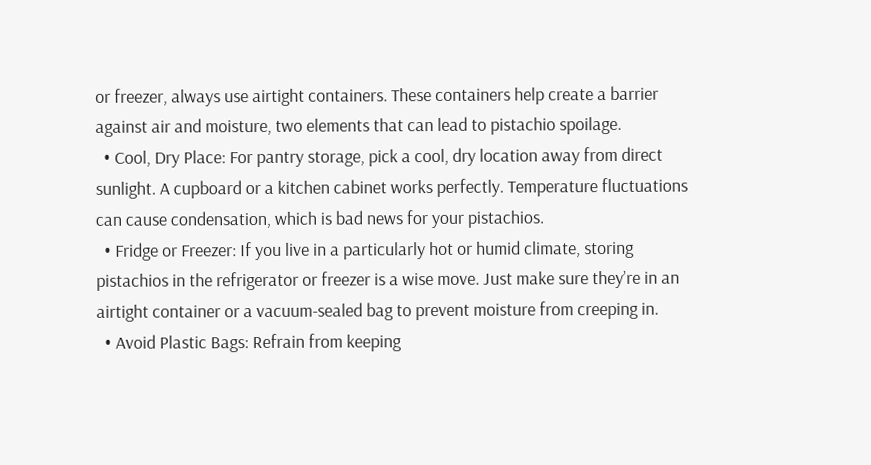or freezer, always use airtight containers. These containers help create a barrier against air and moisture, two elements that can lead to pistachio spoilage.
  • Cool, Dry Place: For pantry storage, pick a cool, dry location away from direct sunlight. A cupboard or a kitchen cabinet works perfectly. Temperature fluctuations can cause condensation, which is bad news for your pistachios.
  • Fridge or Freezer: If you live in a particularly hot or humid climate, storing pistachios in the refrigerator or freezer is a wise move. Just make sure they’re in an airtight container or a vacuum-sealed bag to prevent moisture from creeping in.
  • Avoid Plastic Bags: Refrain from keeping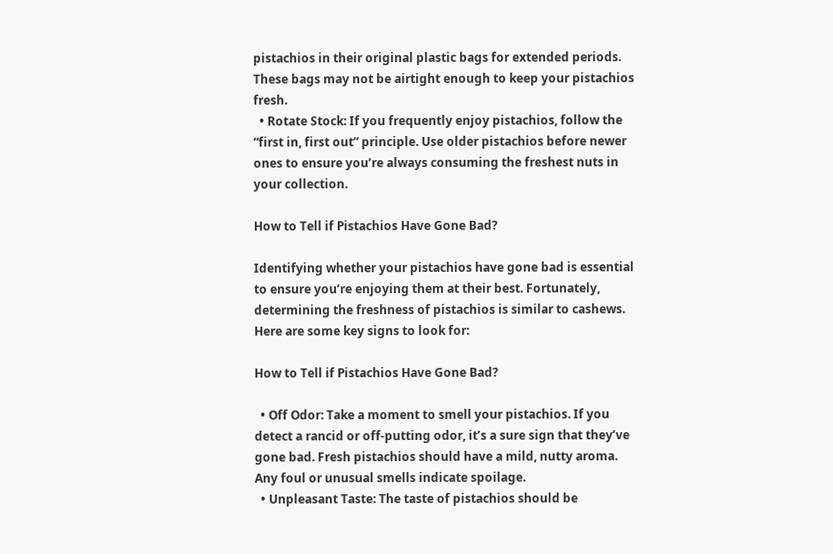pistachios in their original plastic bags for extended periods. These bags may not be airtight enough to keep your pistachios fresh.
  • Rotate Stock: If you frequently enjoy pistachios, follow the “first in, first out” principle. Use older pistachios before newer ones to ensure you’re always consuming the freshest nuts in your collection.

How to Tell if Pistachios Have Gone Bad?

Identifying whether your pistachios have gone bad is essential to ensure you’re enjoying them at their best. Fortunately, determining the freshness of pistachios is similar to cashews. Here are some key signs to look for:

How to Tell if Pistachios Have Gone Bad?

  • Off Odor: Take a moment to smell your pistachios. If you detect a rancid or off-putting odor, it’s a sure sign that they’ve gone bad. Fresh pistachios should have a mild, nutty aroma. Any foul or unusual smells indicate spoilage.
  • Unpleasant Taste: The taste of pistachios should be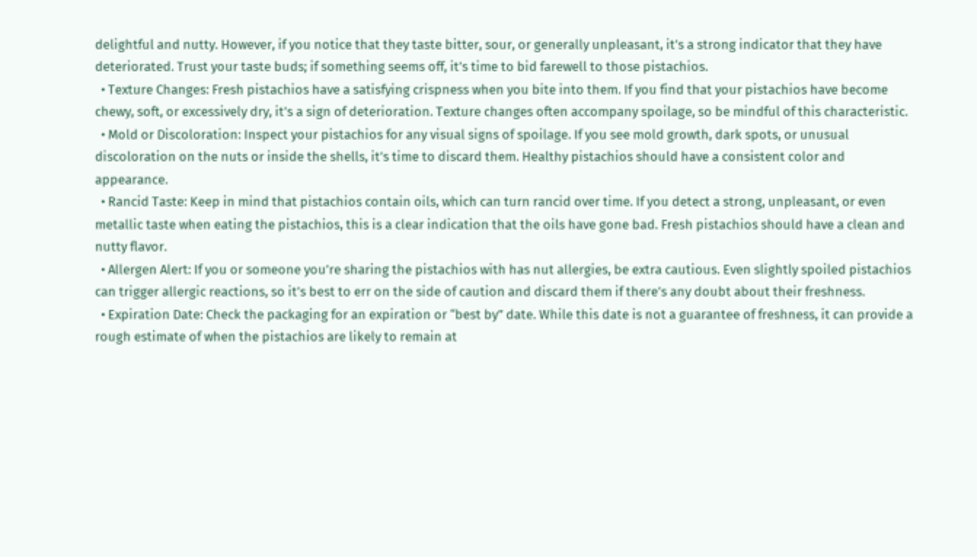delightful and nutty. However, if you notice that they taste bitter, sour, or generally unpleasant, it’s a strong indicator that they have deteriorated. Trust your taste buds; if something seems off, it’s time to bid farewell to those pistachios.
  • Texture Changes: Fresh pistachios have a satisfying crispness when you bite into them. If you find that your pistachios have become chewy, soft, or excessively dry, it’s a sign of deterioration. Texture changes often accompany spoilage, so be mindful of this characteristic.
  • Mold or Discoloration: Inspect your pistachios for any visual signs of spoilage. If you see mold growth, dark spots, or unusual discoloration on the nuts or inside the shells, it’s time to discard them. Healthy pistachios should have a consistent color and appearance.
  • Rancid Taste: Keep in mind that pistachios contain oils, which can turn rancid over time. If you detect a strong, unpleasant, or even metallic taste when eating the pistachios, this is a clear indication that the oils have gone bad. Fresh pistachios should have a clean and nutty flavor.
  • Allergen Alert: If you or someone you’re sharing the pistachios with has nut allergies, be extra cautious. Even slightly spoiled pistachios can trigger allergic reactions, so it’s best to err on the side of caution and discard them if there’s any doubt about their freshness.
  • Expiration Date: Check the packaging for an expiration or “best by” date. While this date is not a guarantee of freshness, it can provide a rough estimate of when the pistachios are likely to remain at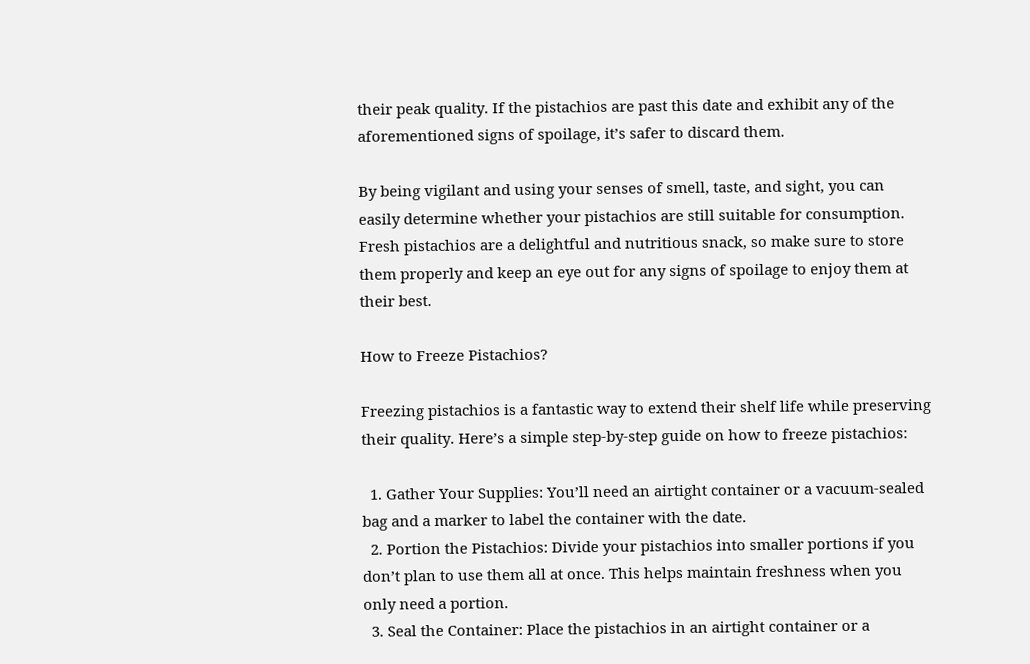their peak quality. If the pistachios are past this date and exhibit any of the aforementioned signs of spoilage, it’s safer to discard them.

By being vigilant and using your senses of smell, taste, and sight, you can easily determine whether your pistachios are still suitable for consumption. Fresh pistachios are a delightful and nutritious snack, so make sure to store them properly and keep an eye out for any signs of spoilage to enjoy them at their best.

How to Freeze Pistachios?

Freezing pistachios is a fantastic way to extend their shelf life while preserving their quality. Here’s a simple step-by-step guide on how to freeze pistachios:

  1. Gather Your Supplies: You’ll need an airtight container or a vacuum-sealed bag and a marker to label the container with the date.
  2. Portion the Pistachios: Divide your pistachios into smaller portions if you don’t plan to use them all at once. This helps maintain freshness when you only need a portion.
  3. Seal the Container: Place the pistachios in an airtight container or a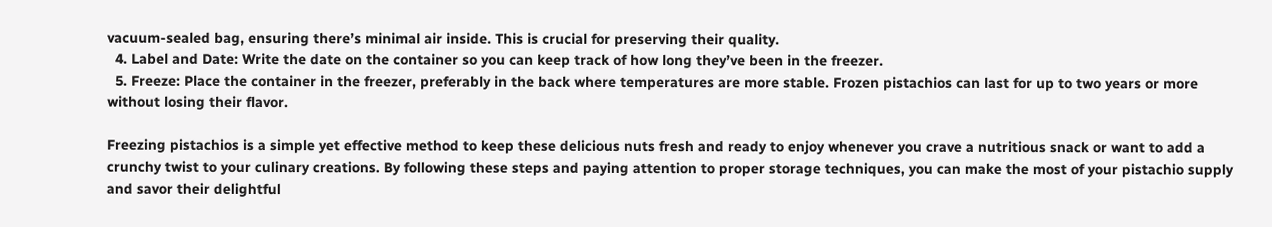vacuum-sealed bag, ensuring there’s minimal air inside. This is crucial for preserving their quality.
  4. Label and Date: Write the date on the container so you can keep track of how long they’ve been in the freezer.
  5. Freeze: Place the container in the freezer, preferably in the back where temperatures are more stable. Frozen pistachios can last for up to two years or more without losing their flavor.

Freezing pistachios is a simple yet effective method to keep these delicious nuts fresh and ready to enjoy whenever you crave a nutritious snack or want to add a crunchy twist to your culinary creations. By following these steps and paying attention to proper storage techniques, you can make the most of your pistachio supply and savor their delightful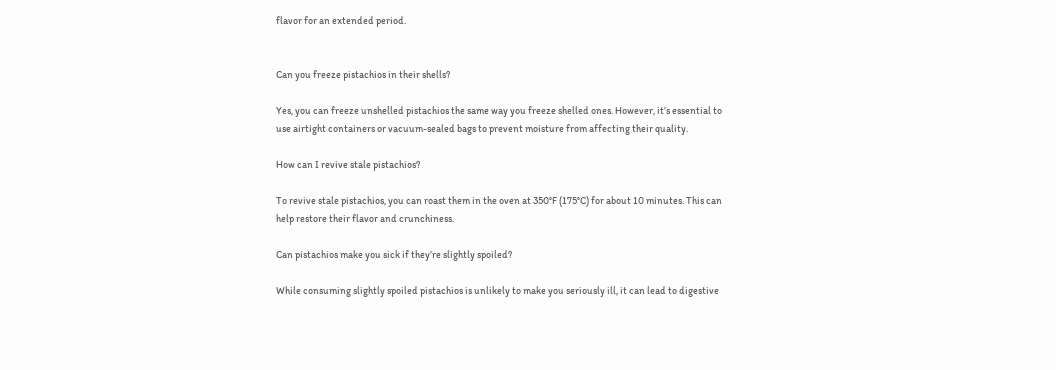flavor for an extended period.


Can you freeze pistachios in their shells?

Yes, you can freeze unshelled pistachios the same way you freeze shelled ones. However, it’s essential to use airtight containers or vacuum-sealed bags to prevent moisture from affecting their quality.

How can I revive stale pistachios?

To revive stale pistachios, you can roast them in the oven at 350°F (175°C) for about 10 minutes. This can help restore their flavor and crunchiness.

Can pistachios make you sick if they’re slightly spoiled?

While consuming slightly spoiled pistachios is unlikely to make you seriously ill, it can lead to digestive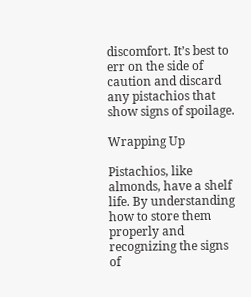discomfort. It’s best to err on the side of caution and discard any pistachios that show signs of spoilage.

Wrapping Up

Pistachios, like almonds, have a shelf life. By understanding how to store them properly and recognizing the signs of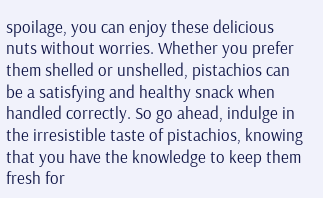spoilage, you can enjoy these delicious nuts without worries. Whether you prefer them shelled or unshelled, pistachios can be a satisfying and healthy snack when handled correctly. So go ahead, indulge in the irresistible taste of pistachios, knowing that you have the knowledge to keep them fresh for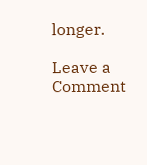longer.

Leave a Comment